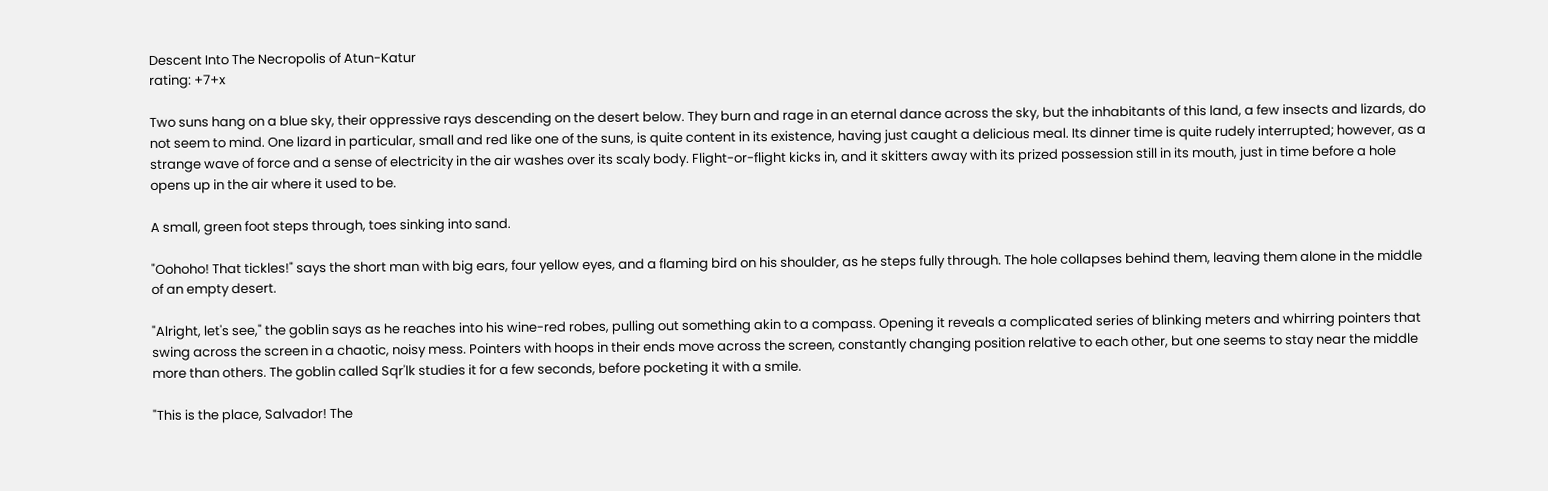Descent Into The Necropolis of Atun-Katur
rating: +7+x

Two suns hang on a blue sky, their oppressive rays descending on the desert below. They burn and rage in an eternal dance across the sky, but the inhabitants of this land, a few insects and lizards, do not seem to mind. One lizard in particular, small and red like one of the suns, is quite content in its existence, having just caught a delicious meal. Its dinner time is quite rudely interrupted; however, as a strange wave of force and a sense of electricity in the air washes over its scaly body. Flight-or-flight kicks in, and it skitters away with its prized possession still in its mouth, just in time before a hole opens up in the air where it used to be.

A small, green foot steps through, toes sinking into sand.

"Oohoho! That tickles!" says the short man with big ears, four yellow eyes, and a flaming bird on his shoulder, as he steps fully through. The hole collapses behind them, leaving them alone in the middle of an empty desert.

"Alright, let's see," the goblin says as he reaches into his wine-red robes, pulling out something akin to a compass. Opening it reveals a complicated series of blinking meters and whirring pointers that swing across the screen in a chaotic, noisy mess. Pointers with hoops in their ends move across the screen, constantly changing position relative to each other, but one seems to stay near the middle more than others. The goblin called Sqr'lk studies it for a few seconds, before pocketing it with a smile.

"This is the place, Salvador! The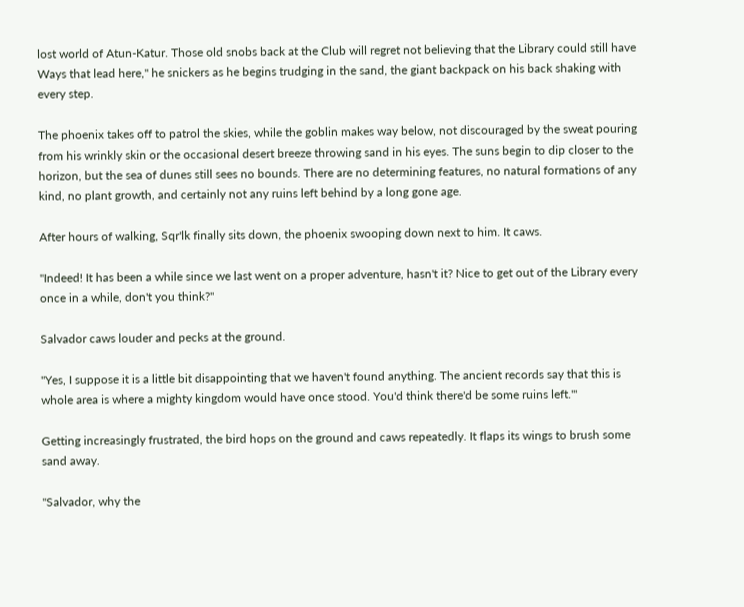lost world of Atun-Katur. Those old snobs back at the Club will regret not believing that the Library could still have Ways that lead here," he snickers as he begins trudging in the sand, the giant backpack on his back shaking with every step.

The phoenix takes off to patrol the skies, while the goblin makes way below, not discouraged by the sweat pouring from his wrinkly skin or the occasional desert breeze throwing sand in his eyes. The suns begin to dip closer to the horizon, but the sea of dunes still sees no bounds. There are no determining features, no natural formations of any kind, no plant growth, and certainly not any ruins left behind by a long gone age.

After hours of walking, Sqr'lk finally sits down, the phoenix swooping down next to him. It caws.

"Indeed! It has been a while since we last went on a proper adventure, hasn't it? Nice to get out of the Library every once in a while, don't you think?"

Salvador caws louder and pecks at the ground.

"Yes, I suppose it is a little bit disappointing that we haven't found anything. The ancient records say that this is whole area is where a mighty kingdom would have once stood. You'd think there'd be some ruins left."'

Getting increasingly frustrated, the bird hops on the ground and caws repeatedly. It flaps its wings to brush some sand away.

"Salvador, why the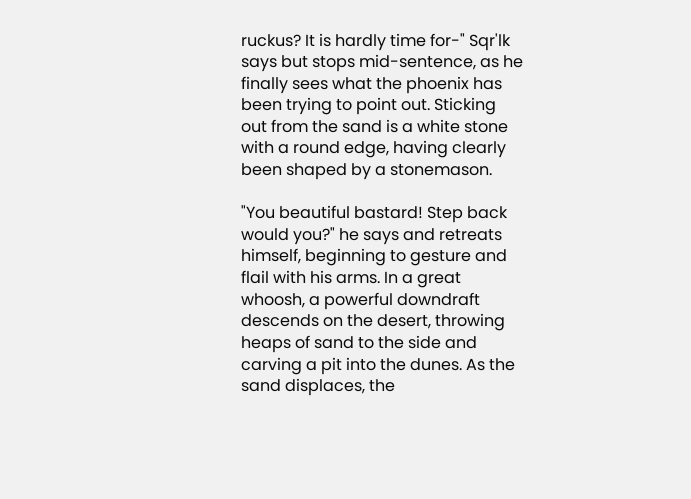ruckus? It is hardly time for-" Sqr'lk says but stops mid-sentence, as he finally sees what the phoenix has been trying to point out. Sticking out from the sand is a white stone with a round edge, having clearly been shaped by a stonemason.

"You beautiful bastard! Step back would you?" he says and retreats himself, beginning to gesture and flail with his arms. In a great whoosh, a powerful downdraft descends on the desert, throwing heaps of sand to the side and carving a pit into the dunes. As the sand displaces, the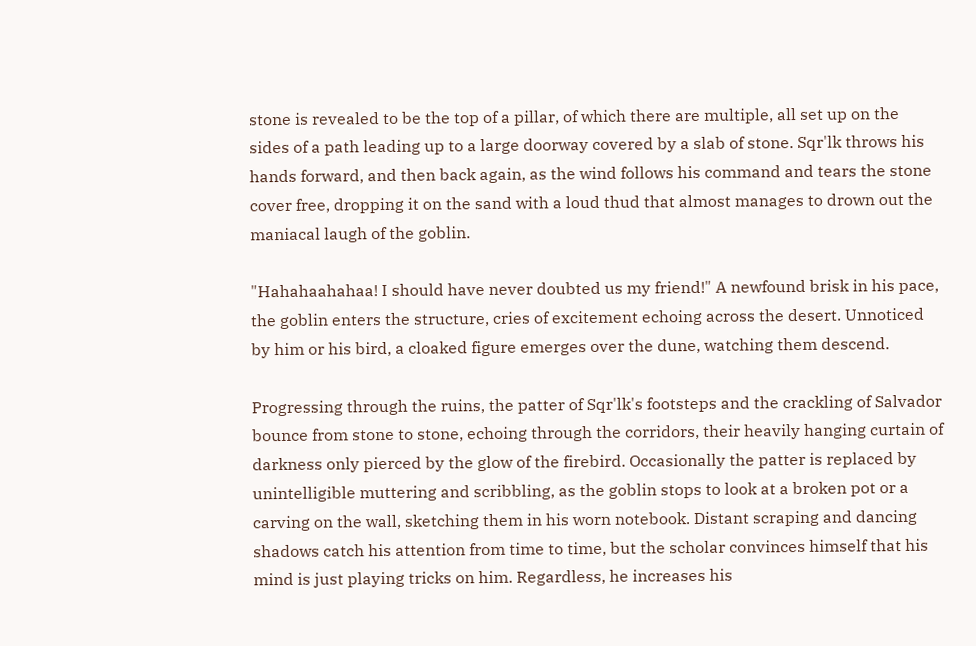stone is revealed to be the top of a pillar, of which there are multiple, all set up on the sides of a path leading up to a large doorway covered by a slab of stone. Sqr'lk throws his hands forward, and then back again, as the wind follows his command and tears the stone cover free, dropping it on the sand with a loud thud that almost manages to drown out the maniacal laugh of the goblin.

"Hahahaahahaa! I should have never doubted us my friend!" A newfound brisk in his pace, the goblin enters the structure, cries of excitement echoing across the desert. Unnoticed by him or his bird, a cloaked figure emerges over the dune, watching them descend.

Progressing through the ruins, the patter of Sqr'lk's footsteps and the crackling of Salvador bounce from stone to stone, echoing through the corridors, their heavily hanging curtain of darkness only pierced by the glow of the firebird. Occasionally the patter is replaced by unintelligible muttering and scribbling, as the goblin stops to look at a broken pot or a carving on the wall, sketching them in his worn notebook. Distant scraping and dancing shadows catch his attention from time to time, but the scholar convinces himself that his mind is just playing tricks on him. Regardless, he increases his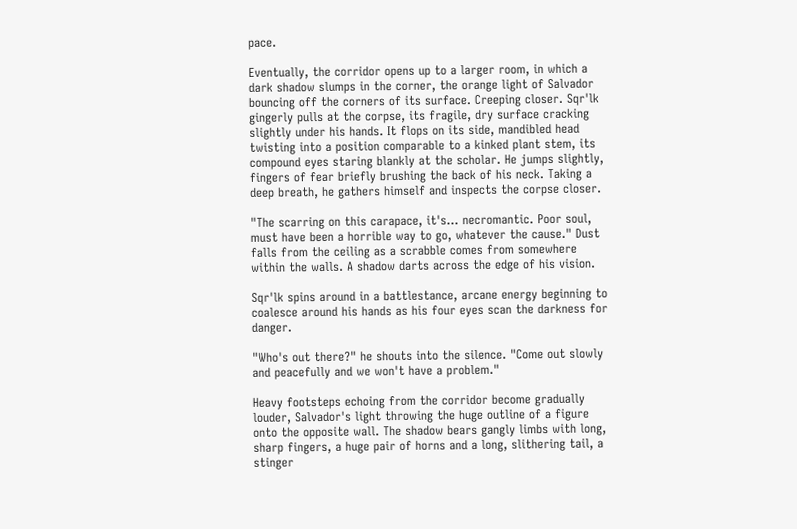pace.

Eventually, the corridor opens up to a larger room, in which a dark shadow slumps in the corner, the orange light of Salvador bouncing off the corners of its surface. Creeping closer. Sqr'lk gingerly pulls at the corpse, its fragile, dry surface cracking slightly under his hands. It flops on its side, mandibled head twisting into a position comparable to a kinked plant stem, its compound eyes staring blankly at the scholar. He jumps slightly, fingers of fear briefly brushing the back of his neck. Taking a deep breath, he gathers himself and inspects the corpse closer.

"The scarring on this carapace, it's… necromantic. Poor soul, must have been a horrible way to go, whatever the cause." Dust falls from the ceiling as a scrabble comes from somewhere within the walls. A shadow darts across the edge of his vision.

Sqr'lk spins around in a battlestance, arcane energy beginning to coalesce around his hands as his four eyes scan the darkness for danger.

"Who's out there?" he shouts into the silence. "Come out slowly and peacefully and we won't have a problem."

Heavy footsteps echoing from the corridor become gradually louder, Salvador's light throwing the huge outline of a figure onto the opposite wall. The shadow bears gangly limbs with long, sharp fingers, a huge pair of horns and a long, slithering tail, a stinger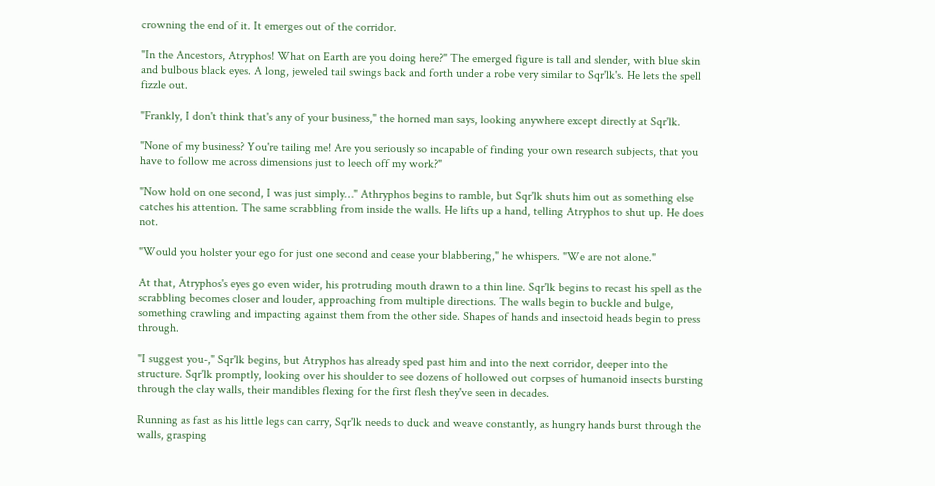crowning the end of it. It emerges out of the corridor.

"In the Ancestors, Atryphos! What on Earth are you doing here?" The emerged figure is tall and slender, with blue skin and bulbous black eyes. A long, jeweled tail swings back and forth under a robe very similar to Sqr'lk's. He lets the spell fizzle out.

"Frankly, I don't think that's any of your business," the horned man says, looking anywhere except directly at Sqr'lk.

"None of my business? You're tailing me! Are you seriously so incapable of finding your own research subjects, that you have to follow me across dimensions just to leech off my work?"

"Now hold on one second, I was just simply…" Athryphos begins to ramble, but Sqr'lk shuts him out as something else catches his attention. The same scrabbling from inside the walls. He lifts up a hand, telling Atryphos to shut up. He does not.

"Would you holster your ego for just one second and cease your blabbering," he whispers. "We are not alone."

At that, Atryphos's eyes go even wider, his protruding mouth drawn to a thin line. Sqr'lk begins to recast his spell as the scrabbling becomes closer and louder, approaching from multiple directions. The walls begin to buckle and bulge, something crawling and impacting against them from the other side. Shapes of hands and insectoid heads begin to press through.

"I suggest you-," Sqr'lk begins, but Atryphos has already sped past him and into the next corridor, deeper into the structure. Sqr'lk promptly, looking over his shoulder to see dozens of hollowed out corpses of humanoid insects bursting through the clay walls, their mandibles flexing for the first flesh they've seen in decades.

Running as fast as his little legs can carry, Sqr'lk needs to duck and weave constantly, as hungry hands burst through the walls, grasping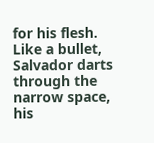for his flesh. Like a bullet, Salvador darts through the narrow space, his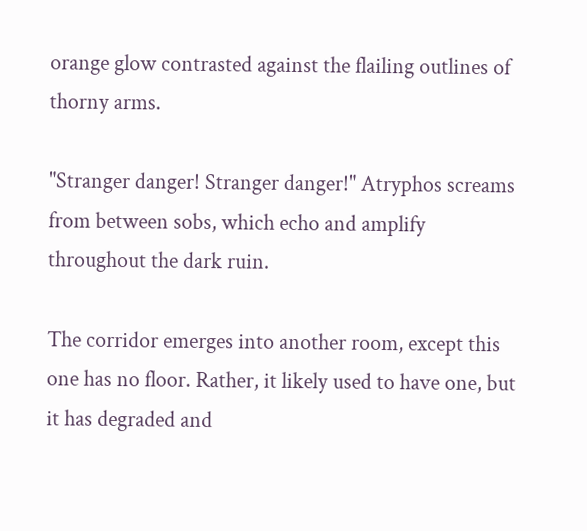orange glow contrasted against the flailing outlines of thorny arms.

"Stranger danger! Stranger danger!" Atryphos screams from between sobs, which echo and amplify throughout the dark ruin.

The corridor emerges into another room, except this one has no floor. Rather, it likely used to have one, but it has degraded and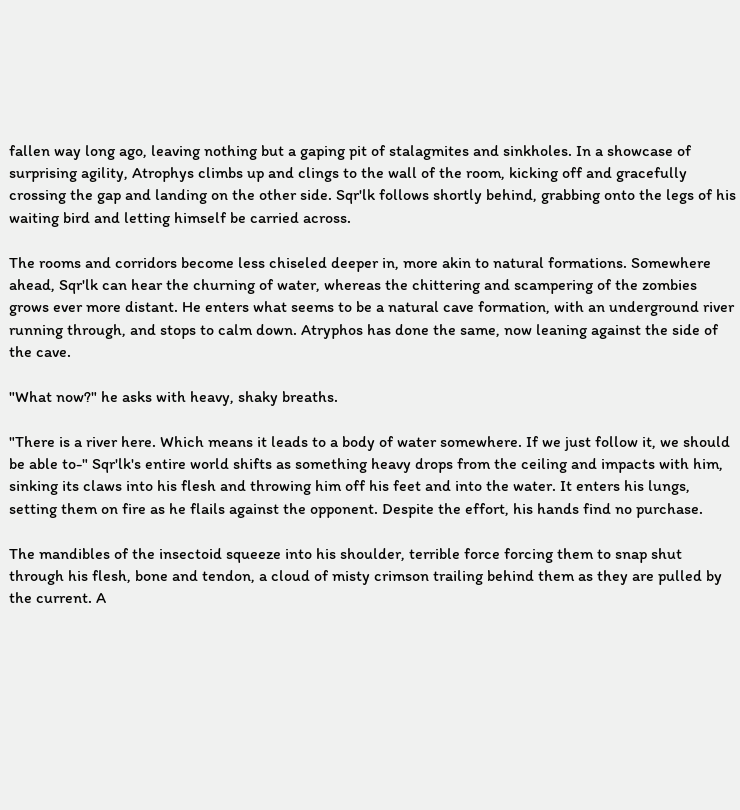fallen way long ago, leaving nothing but a gaping pit of stalagmites and sinkholes. In a showcase of surprising agility, Atrophys climbs up and clings to the wall of the room, kicking off and gracefully crossing the gap and landing on the other side. Sqr'lk follows shortly behind, grabbing onto the legs of his waiting bird and letting himself be carried across.

The rooms and corridors become less chiseled deeper in, more akin to natural formations. Somewhere ahead, Sqr'lk can hear the churning of water, whereas the chittering and scampering of the zombies grows ever more distant. He enters what seems to be a natural cave formation, with an underground river running through, and stops to calm down. Atryphos has done the same, now leaning against the side of the cave.

"What now?" he asks with heavy, shaky breaths.

"There is a river here. Which means it leads to a body of water somewhere. If we just follow it, we should be able to-" Sqr'lk's entire world shifts as something heavy drops from the ceiling and impacts with him, sinking its claws into his flesh and throwing him off his feet and into the water. It enters his lungs, setting them on fire as he flails against the opponent. Despite the effort, his hands find no purchase.

The mandibles of the insectoid squeeze into his shoulder, terrible force forcing them to snap shut through his flesh, bone and tendon, a cloud of misty crimson trailing behind them as they are pulled by the current. A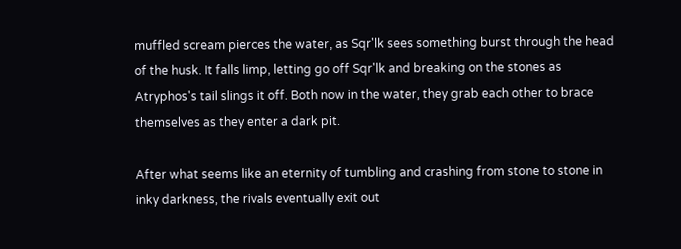muffled scream pierces the water, as Sqr'lk sees something burst through the head of the husk. It falls limp, letting go off Sqr'lk and breaking on the stones as Atryphos's tail slings it off. Both now in the water, they grab each other to brace themselves as they enter a dark pit.

After what seems like an eternity of tumbling and crashing from stone to stone in inky darkness, the rivals eventually exit out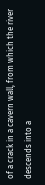of a crack in a cavern wall, from which the river descends into a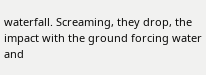waterfall. Screaming, they drop, the impact with the ground forcing water and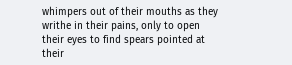whimpers out of their mouths as they writhe in their pains, only to open their eyes to find spears pointed at their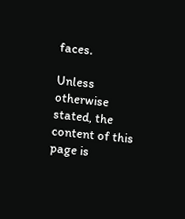faces.

Unless otherwise stated, the content of this page is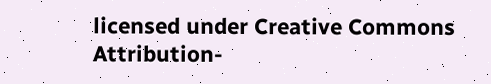licensed under Creative Commons Attribution-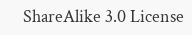ShareAlike 3.0 License